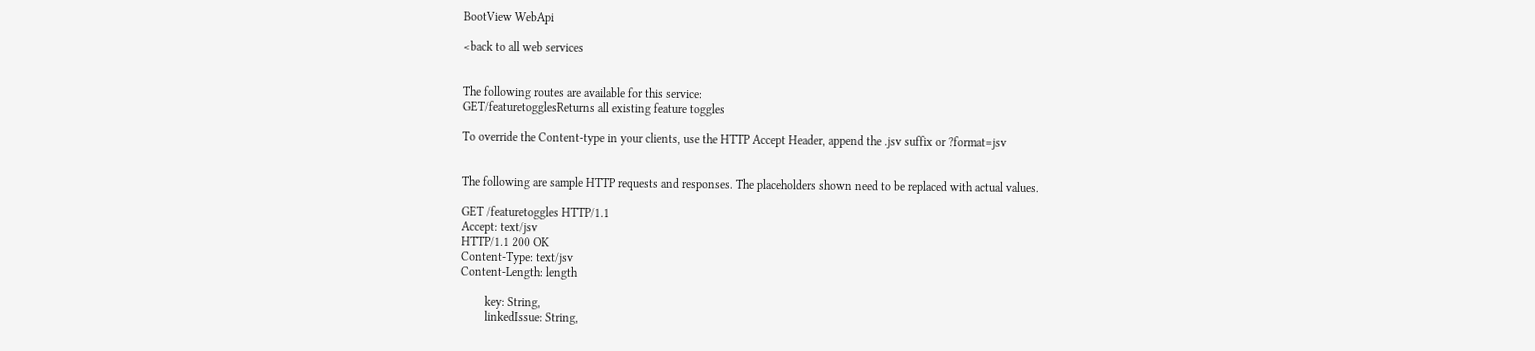BootView WebApi

<back to all web services


The following routes are available for this service:
GET/featuretogglesReturns all existing feature toggles

To override the Content-type in your clients, use the HTTP Accept Header, append the .jsv suffix or ?format=jsv


The following are sample HTTP requests and responses. The placeholders shown need to be replaced with actual values.

GET /featuretoggles HTTP/1.1
Accept: text/jsv
HTTP/1.1 200 OK
Content-Type: text/jsv
Content-Length: length

        key: String,
        linkedIssue: String,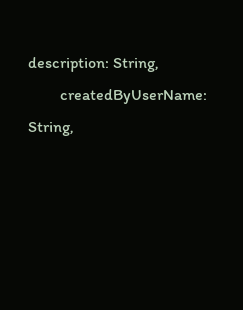description: String,
        createdByUserName: String,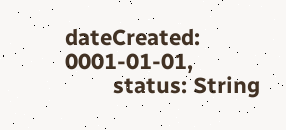dateCreated: 0001-01-01,
        status: String